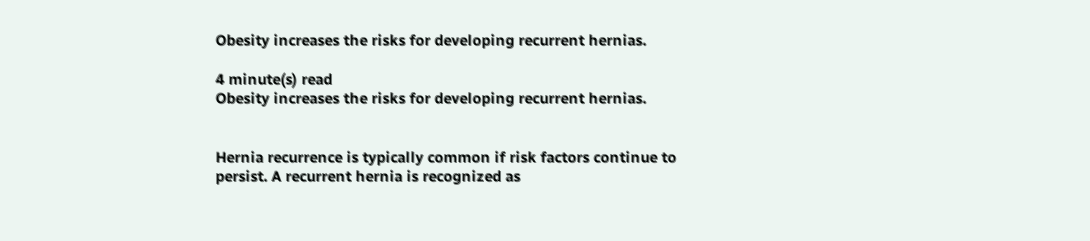Obesity increases the risks for developing recurrent hernias.

4 minute(s) read
Obesity increases the risks for developing recurrent hernias.


Hernia recurrence is typically common if risk factors continue to persist. A recurrent hernia is recognized as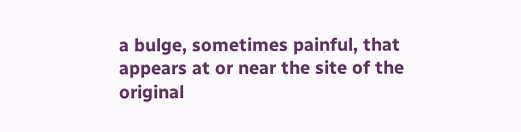a bulge, sometimes painful, that  appears at or near the site of the original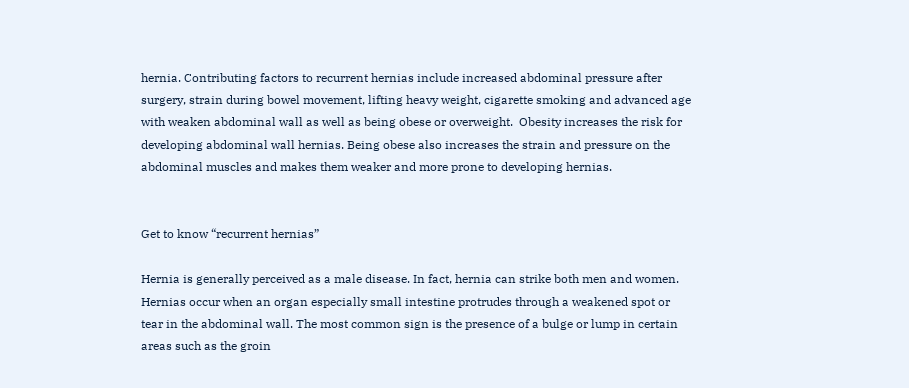hernia. Contributing factors to recurrent hernias include increased abdominal pressure after surgery, strain during bowel movement, lifting heavy weight, cigarette smoking and advanced age with weaken abdominal wall as well as being obese or overweight.  Obesity increases the risk for developing abdominal wall hernias. Being obese also increases the strain and pressure on the  abdominal muscles and makes them weaker and more prone to developing hernias.


Get to know “recurrent hernias”

Hernia is generally perceived as a male disease. In fact, hernia can strike both men and women. Hernias occur when an organ especially small intestine protrudes through a weakened spot or tear in the abdominal wall. The most common sign is the presence of a bulge or lump in certain areas such as the groin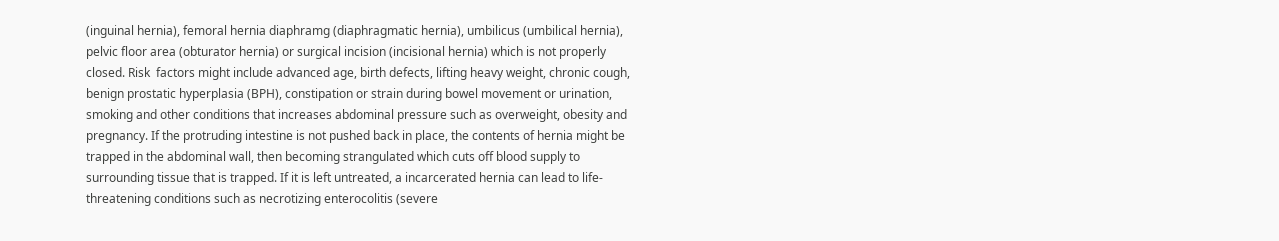(inguinal hernia), femoral hernia diaphramg (diaphragmatic hernia), umbilicus (umbilical hernia), pelvic floor area (obturator hernia) or surgical incision (incisional hernia) which is not properly closed. Risk  factors might include advanced age, birth defects, lifting heavy weight, chronic cough, benign prostatic hyperplasia (BPH), constipation or strain during bowel movement or urination, smoking and other conditions that increases abdominal pressure such as overweight, obesity and pregnancy. If the protruding intestine is not pushed back in place, the contents of hernia might be trapped in the abdominal wall, then becoming strangulated which cuts off blood supply to surrounding tissue that is trapped. If it is left untreated, a incarcerated hernia can lead to life-threatening conditions such as necrotizing enterocolitis (severe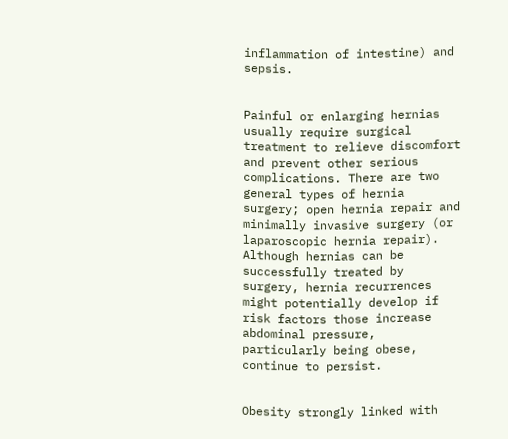inflammation of intestine) and sepsis.


Painful or enlarging hernias usually require surgical treatment to relieve discomfort and prevent other serious complications. There are two general types of hernia surgery; open hernia repair and minimally invasive surgery (or laparoscopic hernia repair). Although hernias can be successfully treated by surgery, hernia recurrences might potentially develop if risk factors those increase abdominal pressure, particularly being obese, continue to persist.


Obesity strongly linked with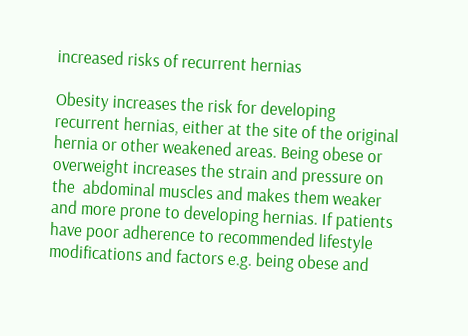increased risks of recurrent hernias

Obesity increases the risk for developing recurrent hernias, either at the site of the original hernia or other weakened areas. Being obese or overweight increases the strain and pressure on the  abdominal muscles and makes them weaker and more prone to developing hernias. If patients have poor adherence to recommended lifestyle modifications and factors e.g. being obese and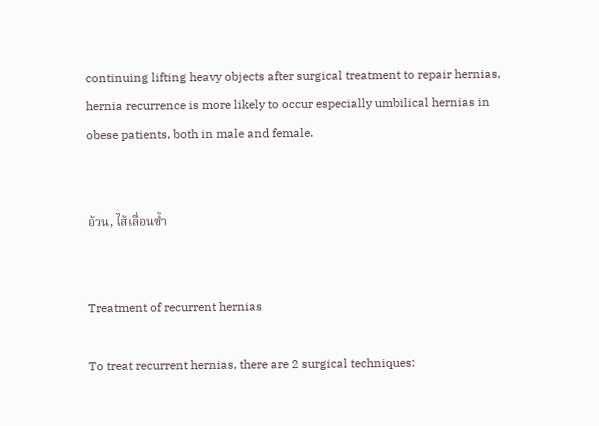continuing lifting heavy objects after surgical treatment to repair hernias, hernia recurrence is more likely to occur especially umbilical hernias in obese patients, both in male and female.


อ้วน, ไส้เลื่อนซ้ำ


Treatment of recurrent hernias

To treat recurrent hernias, there are 2 surgical techniques: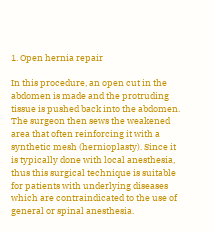1. Open hernia repair

In this procedure, an open cut in the abdomen is made and the protruding tissue is pushed back into the abdomen. The surgeon then sews the weakened area that often reinforcing it with a synthetic mesh (hernioplasty). Since it is typically done with local anesthesia, thus this surgical technique is suitable for patients with underlying diseases which are contraindicated to the use of general or spinal anesthesia.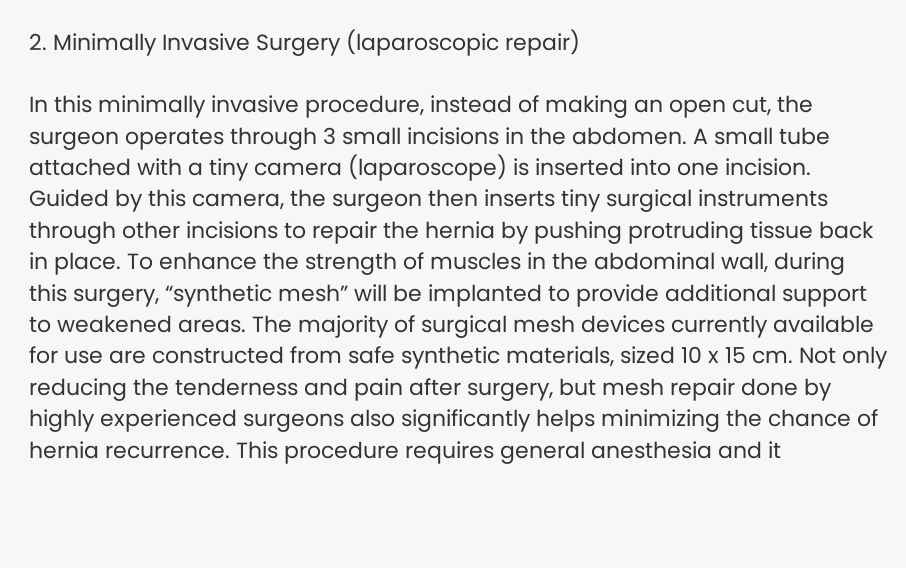2. Minimally Invasive Surgery (laparoscopic repair)

In this minimally invasive procedure, instead of making an open cut, the surgeon operates through 3 small incisions in the abdomen. A small tube attached with a tiny camera (laparoscope) is inserted into one incision. Guided by this camera, the surgeon then inserts tiny surgical instruments through other incisions to repair the hernia by pushing protruding tissue back in place. To enhance the strength of muscles in the abdominal wall, during this surgery, “synthetic mesh” will be implanted to provide additional support to weakened areas. The majority of surgical mesh devices currently available for use are constructed from safe synthetic materials, sized 10 x 15 cm. Not only reducing the tenderness and pain after surgery, but mesh repair done by highly experienced surgeons also significantly helps minimizing the chance of hernia recurrence. This procedure requires general anesthesia and it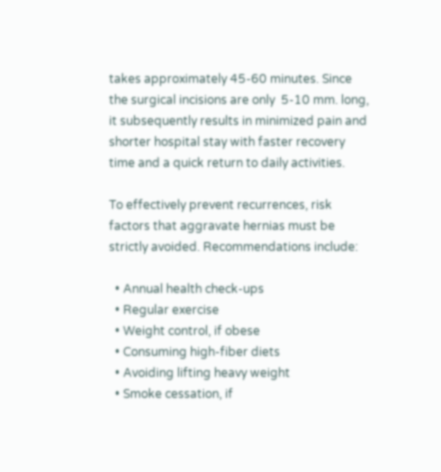takes approximately 45-60 minutes. Since the surgical incisions are only  5-10 mm. long, it subsequently results in minimized pain and shorter hospital stay with faster recovery time and a quick return to daily activities.

To effectively prevent recurrences, risk factors that aggravate hernias must be strictly avoided. Recommendations include:

  • Annual health check-ups
  • Regular exercise
  • Weight control, if obese
  • Consuming high-fiber diets
  • Avoiding lifting heavy weight
  • Smoke cessation, if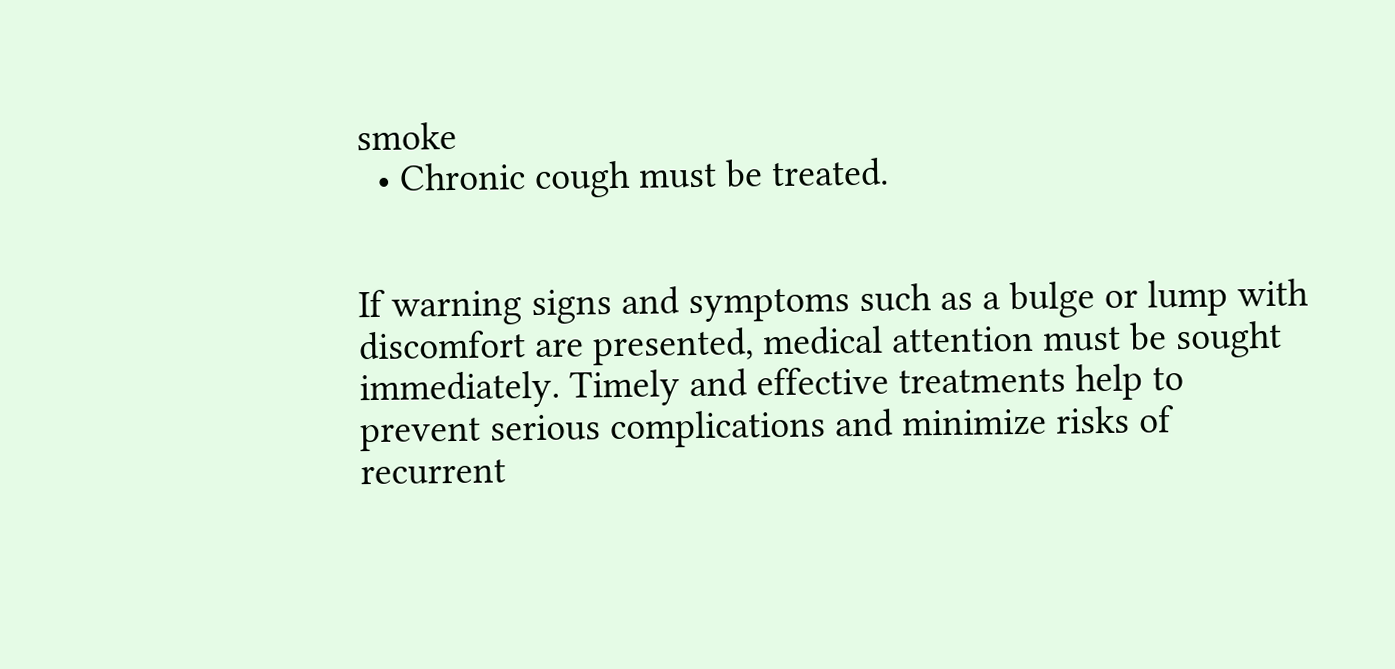smoke
  • Chronic cough must be treated.


If warning signs and symptoms such as a bulge or lump with discomfort are presented, medical attention must be sought immediately. Timely and effective treatments help to prevent serious complications and minimize risks of recurrent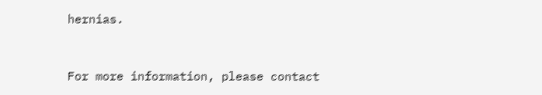hernias.


For more information, please contact